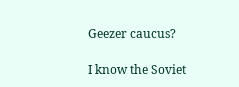Geezer caucus?

I know the Soviet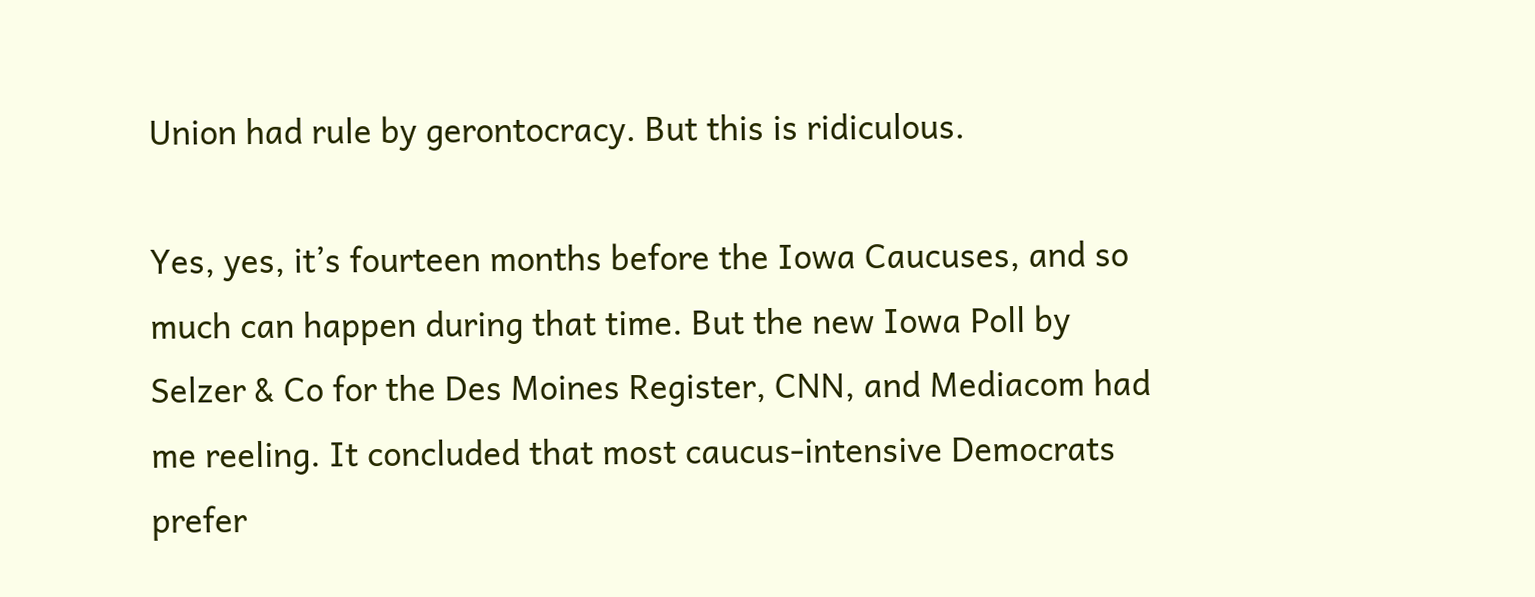Union had rule by gerontocracy. But this is ridiculous.

Yes, yes, it’s fourteen months before the Iowa Caucuses, and so much can happen during that time. But the new Iowa Poll by Selzer & Co for the Des Moines Register, CNN, and Mediacom had me reeling. It concluded that most caucus-intensive Democrats prefer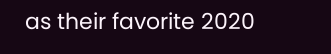as their favorite 2020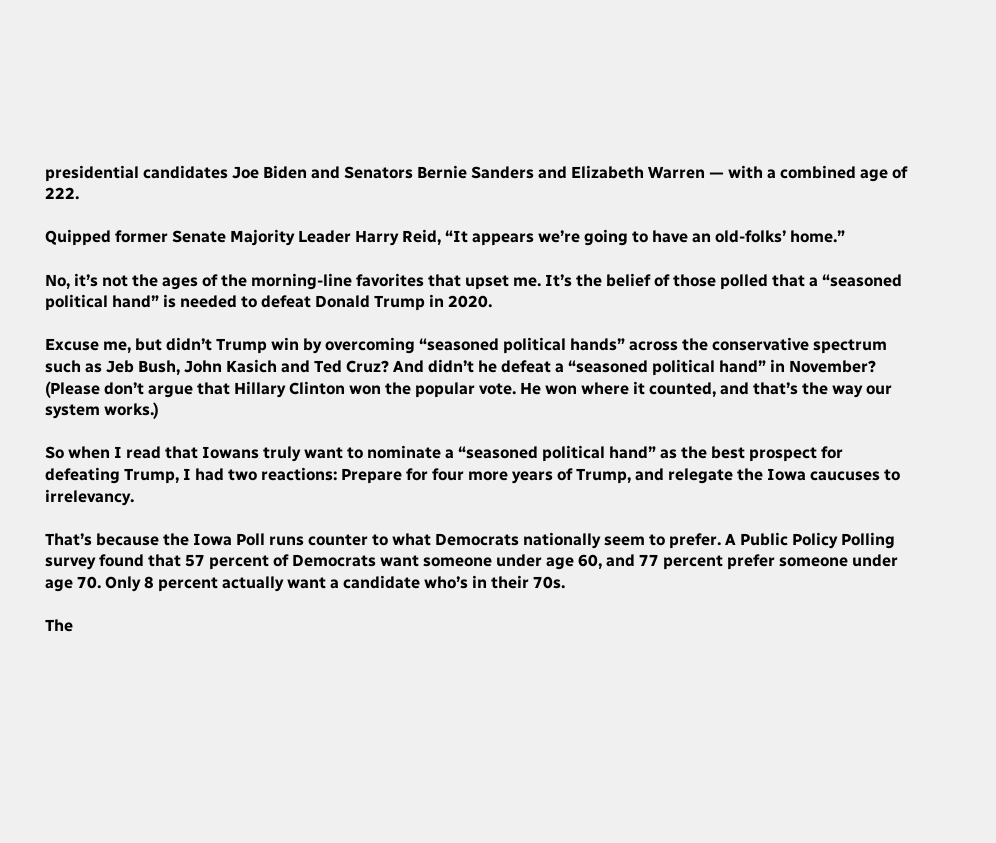presidential candidates Joe Biden and Senators Bernie Sanders and Elizabeth Warren — with a combined age of 222.

Quipped former Senate Majority Leader Harry Reid, “It appears we’re going to have an old-folks’ home.”

No, it’s not the ages of the morning-line favorites that upset me. It’s the belief of those polled that a “seasoned political hand” is needed to defeat Donald Trump in 2020.

Excuse me, but didn’t Trump win by overcoming “seasoned political hands” across the conservative spectrum such as Jeb Bush, John Kasich and Ted Cruz? And didn’t he defeat a “seasoned political hand” in November? (Please don’t argue that Hillary Clinton won the popular vote. He won where it counted, and that’s the way our system works.)

So when I read that Iowans truly want to nominate a “seasoned political hand” as the best prospect for defeating Trump, I had two reactions: Prepare for four more years of Trump, and relegate the Iowa caucuses to irrelevancy.

That’s because the Iowa Poll runs counter to what Democrats nationally seem to prefer. A Public Policy Polling survey found that 57 percent of Democrats want someone under age 60, and 77 percent prefer someone under age 70. Only 8 percent actually want a candidate who’s in their 70s.

The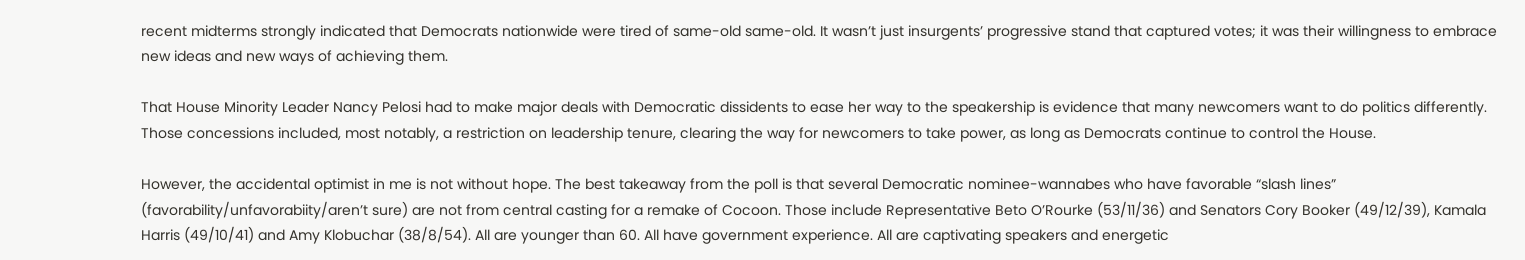recent midterms strongly indicated that Democrats nationwide were tired of same-old same-old. It wasn’t just insurgents’ progressive stand that captured votes; it was their willingness to embrace new ideas and new ways of achieving them.

That House Minority Leader Nancy Pelosi had to make major deals with Democratic dissidents to ease her way to the speakership is evidence that many newcomers want to do politics differently. Those concessions included, most notably, a restriction on leadership tenure, clearing the way for newcomers to take power, as long as Democrats continue to control the House.

However, the accidental optimist in me is not without hope. The best takeaway from the poll is that several Democratic nominee-wannabes who have favorable “slash lines” (favorability/unfavorabiity/aren’t sure) are not from central casting for a remake of Cocoon. Those include Representative Beto O’Rourke (53/11/36) and Senators Cory Booker (49/12/39), Kamala Harris (49/10/41) and Amy Klobuchar (38/8/54). All are younger than 60. All have government experience. All are captivating speakers and energetic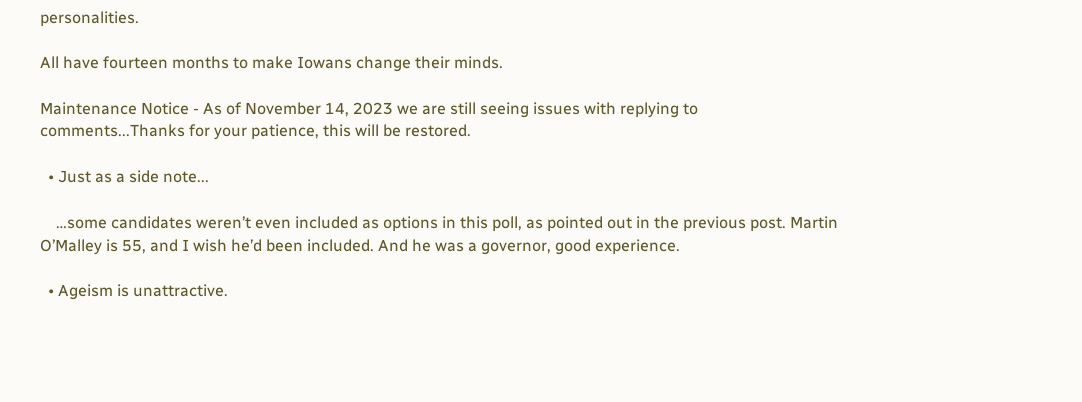personalities.

All have fourteen months to make Iowans change their minds.

Maintenance Notice - As of November 14, 2023 we are still seeing issues with replying to comments...Thanks for your patience, this will be restored.

  • Just as a side note...

    …some candidates weren’t even included as options in this poll, as pointed out in the previous post. Martin O’Malley is 55, and I wish he’d been included. And he was a governor, good experience.

  • Ageism is unattractive.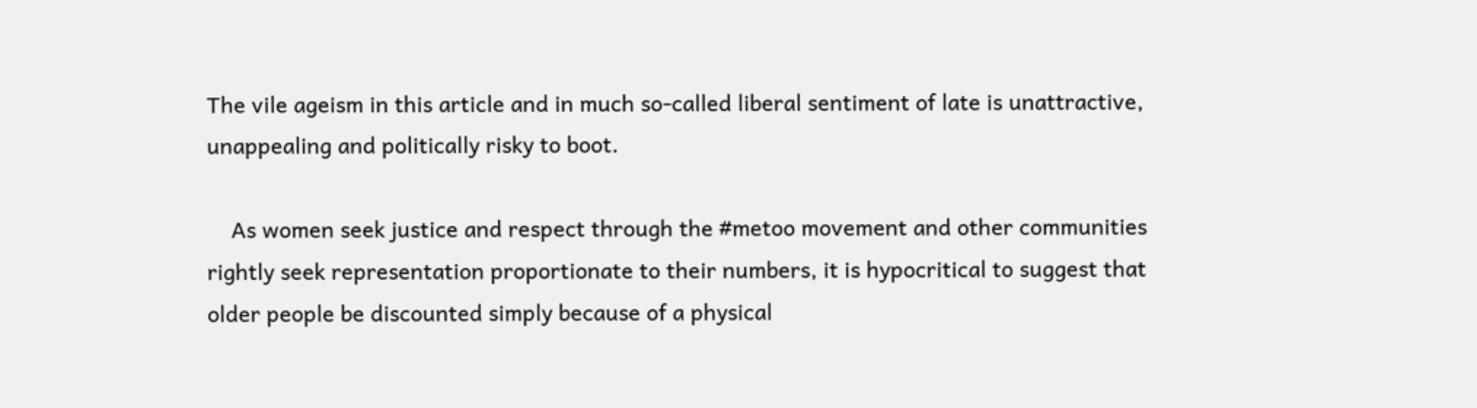The vile ageism in this article and in much so-called liberal sentiment of late is unattractive, unappealing and politically risky to boot.

    As women seek justice and respect through the #metoo movement and other communities rightly seek representation proportionate to their numbers, it is hypocritical to suggest that older people be discounted simply because of a physical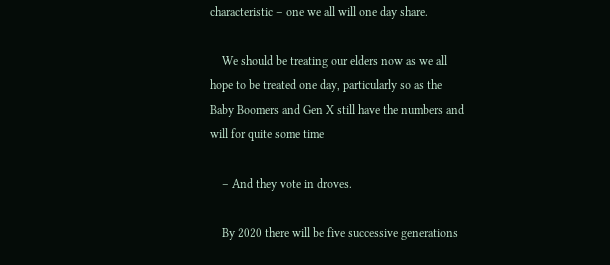characteristic – one we all will one day share.

    We should be treating our elders now as we all hope to be treated one day, particularly so as the Baby Boomers and Gen X still have the numbers and will for quite some time

    – And they vote in droves.

    By 2020 there will be five successive generations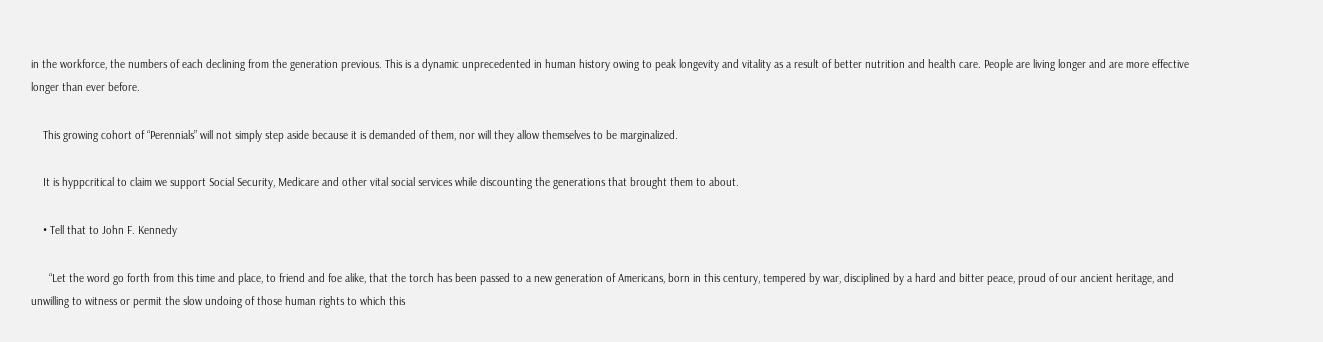in the workforce, the numbers of each declining from the generation previous. This is a dynamic unprecedented in human history owing to peak longevity and vitality as a result of better nutrition and health care. People are living longer and are more effective longer than ever before.

    This growing cohort of “Perennials” will not simply step aside because it is demanded of them, nor will they allow themselves to be marginalized.

    It is hyppcritical to claim we support Social Security, Medicare and other vital social services while discounting the generations that brought them to about.

    • Tell that to John F. Kennedy

      “Let the word go forth from this time and place, to friend and foe alike, that the torch has been passed to a new generation of Americans, born in this century, tempered by war, disciplined by a hard and bitter peace, proud of our ancient heritage, and unwilling to witness or permit the slow undoing of those human rights to which this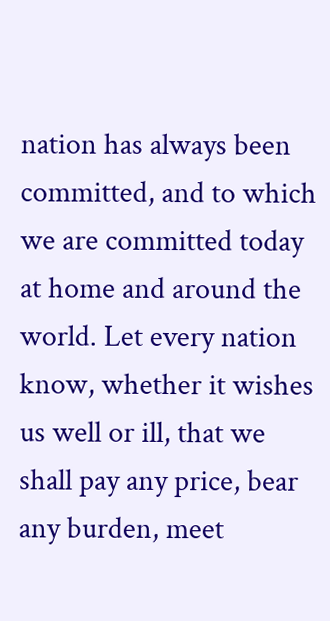nation has always been committed, and to which we are committed today at home and around the world. Let every nation know, whether it wishes us well or ill, that we shall pay any price, bear any burden, meet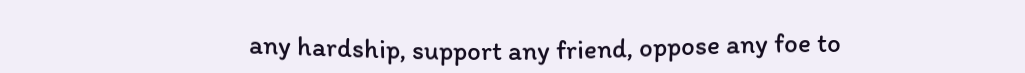any hardship, support any friend, oppose any foe to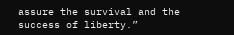assure the survival and the success of liberty.”